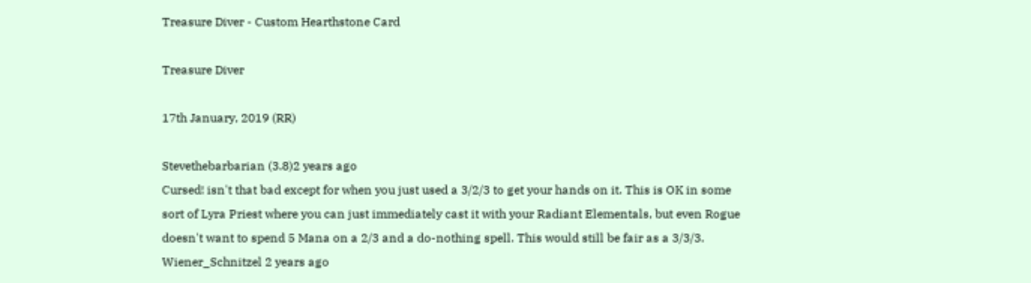Treasure Diver - Custom Hearthstone Card

Treasure Diver

17th January, 2019 (RR)

Stevethebarbarian (3.8)2 years ago
Cursed! isn't that bad except for when you just used a 3/2/3 to get your hands on it. This is OK in some sort of Lyra Priest where you can just immediately cast it with your Radiant Elementals, but even Rogue doesn't want to spend 5 Mana on a 2/3 and a do-nothing spell. This would still be fair as a 3/3/3.
Wiener_Schnitzel 2 years ago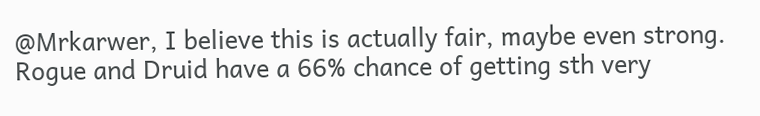@Mrkarwer, I believe this is actually fair, maybe even strong. Rogue and Druid have a 66% chance of getting sth very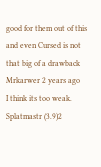good for them out of this and even Cursed is not that big of a drawback
Mrkarwer 2 years ago
I think its too weak.
Splatmastr (3.9)2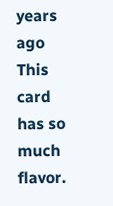years ago
This card has so much flavor.